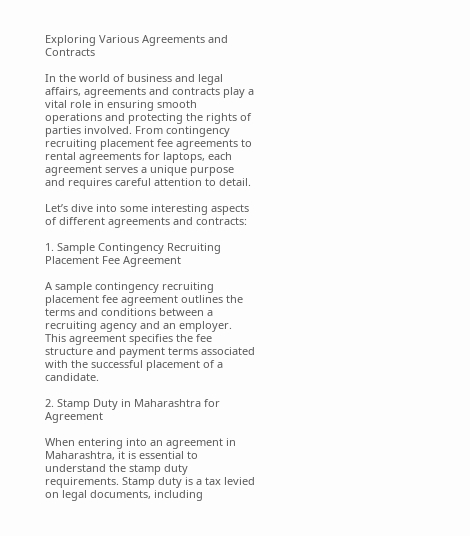Exploring Various Agreements and Contracts

In the world of business and legal affairs, agreements and contracts play a vital role in ensuring smooth operations and protecting the rights of parties involved. From contingency recruiting placement fee agreements to rental agreements for laptops, each agreement serves a unique purpose and requires careful attention to detail.

Let’s dive into some interesting aspects of different agreements and contracts:

1. Sample Contingency Recruiting Placement Fee Agreement

A sample contingency recruiting placement fee agreement outlines the terms and conditions between a recruiting agency and an employer. This agreement specifies the fee structure and payment terms associated with the successful placement of a candidate.

2. Stamp Duty in Maharashtra for Agreement

When entering into an agreement in Maharashtra, it is essential to understand the stamp duty requirements. Stamp duty is a tax levied on legal documents, including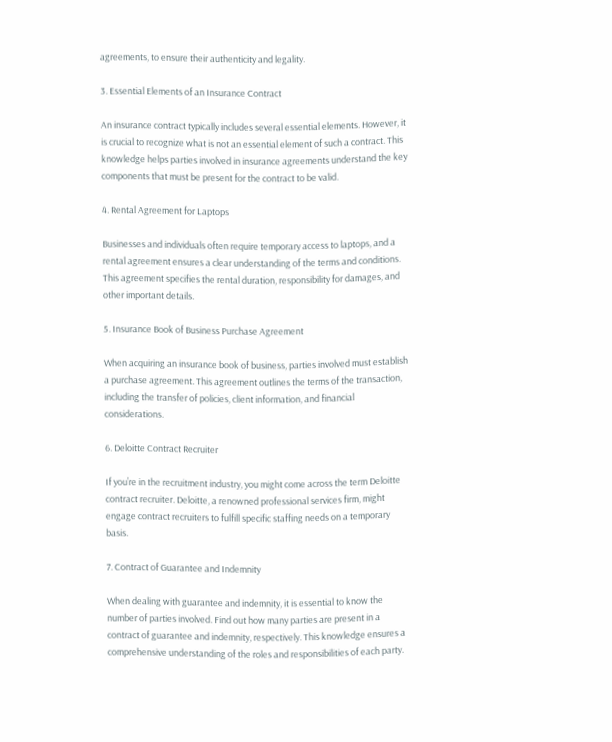agreements, to ensure their authenticity and legality.

3. Essential Elements of an Insurance Contract

An insurance contract typically includes several essential elements. However, it is crucial to recognize what is not an essential element of such a contract. This knowledge helps parties involved in insurance agreements understand the key components that must be present for the contract to be valid.

4. Rental Agreement for Laptops

Businesses and individuals often require temporary access to laptops, and a rental agreement ensures a clear understanding of the terms and conditions. This agreement specifies the rental duration, responsibility for damages, and other important details.

5. Insurance Book of Business Purchase Agreement

When acquiring an insurance book of business, parties involved must establish a purchase agreement. This agreement outlines the terms of the transaction, including the transfer of policies, client information, and financial considerations.

6. Deloitte Contract Recruiter

If you’re in the recruitment industry, you might come across the term Deloitte contract recruiter. Deloitte, a renowned professional services firm, might engage contract recruiters to fulfill specific staffing needs on a temporary basis.

7. Contract of Guarantee and Indemnity

When dealing with guarantee and indemnity, it is essential to know the number of parties involved. Find out how many parties are present in a contract of guarantee and indemnity, respectively. This knowledge ensures a comprehensive understanding of the roles and responsibilities of each party.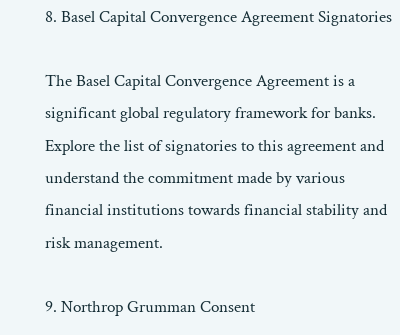8. Basel Capital Convergence Agreement Signatories

The Basel Capital Convergence Agreement is a significant global regulatory framework for banks. Explore the list of signatories to this agreement and understand the commitment made by various financial institutions towards financial stability and risk management.

9. Northrop Grumman Consent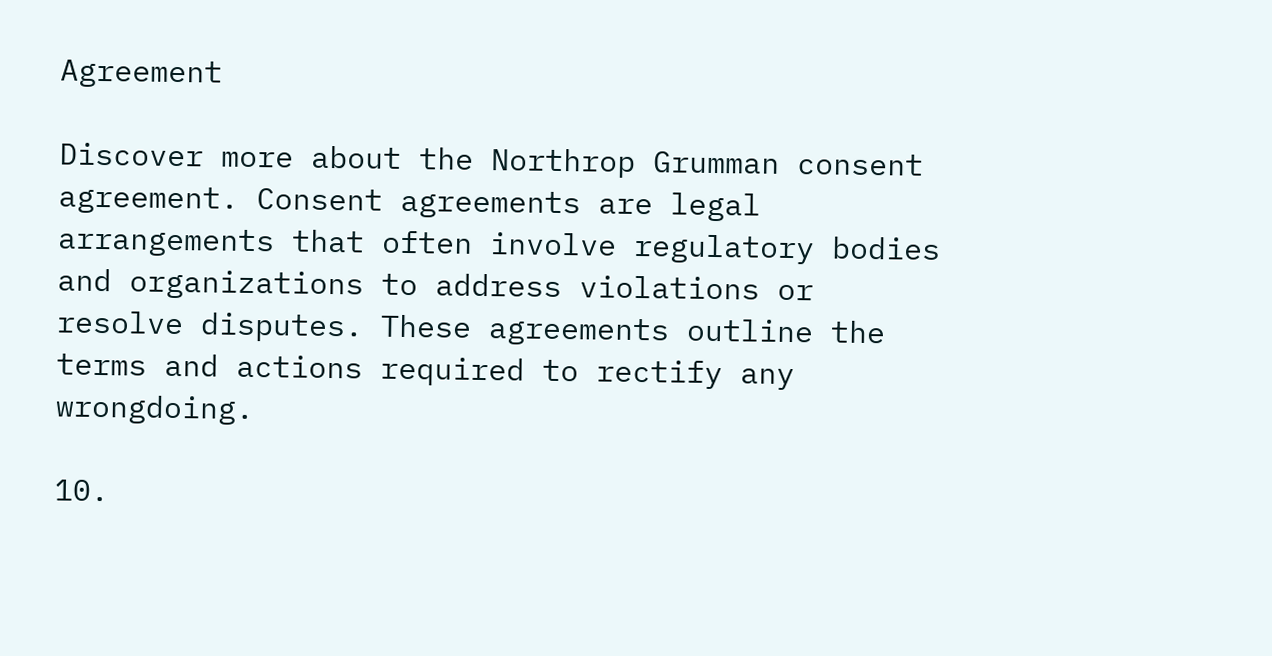Agreement

Discover more about the Northrop Grumman consent agreement. Consent agreements are legal arrangements that often involve regulatory bodies and organizations to address violations or resolve disputes. These agreements outline the terms and actions required to rectify any wrongdoing.

10.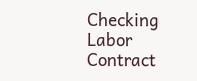Checking Labor Contract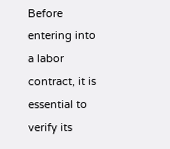Before entering into a labor contract, it is essential to verify its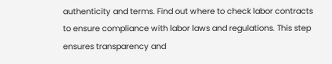authenticity and terms. Find out where to check labor contracts to ensure compliance with labor laws and regulations. This step ensures transparency and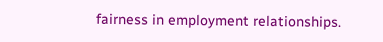fairness in employment relationships.